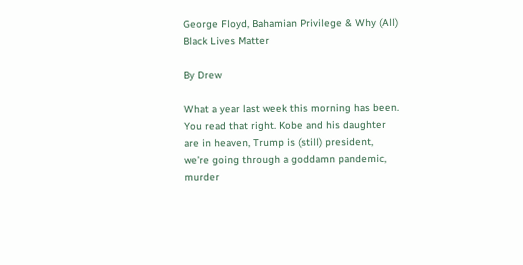George Floyd, Bahamian Privilege & Why (All) Black Lives Matter

By Drew

What a year last week this morning has been. You read that right. Kobe and his daughter are in heaven, Trump is (still) president, we’re going through a goddamn pandemic, murder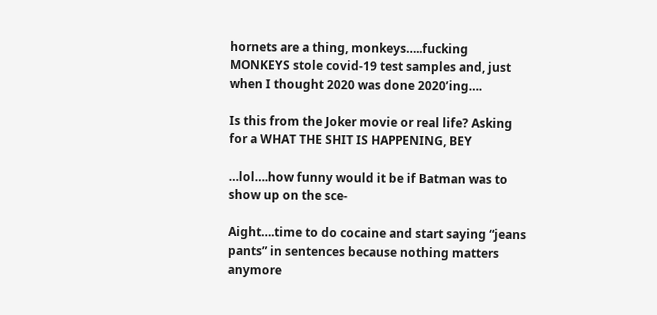hornets are a thing, monkeys…..fucking MONKEYS stole covid-19 test samples and, just when I thought 2020 was done 2020’ing….

Is this from the Joker movie or real life? Asking for a WHAT THE SHIT IS HAPPENING, BEY

…lol….how funny would it be if Batman was to show up on the sce-

Aight….time to do cocaine and start saying “jeans pants” in sentences because nothing matters anymore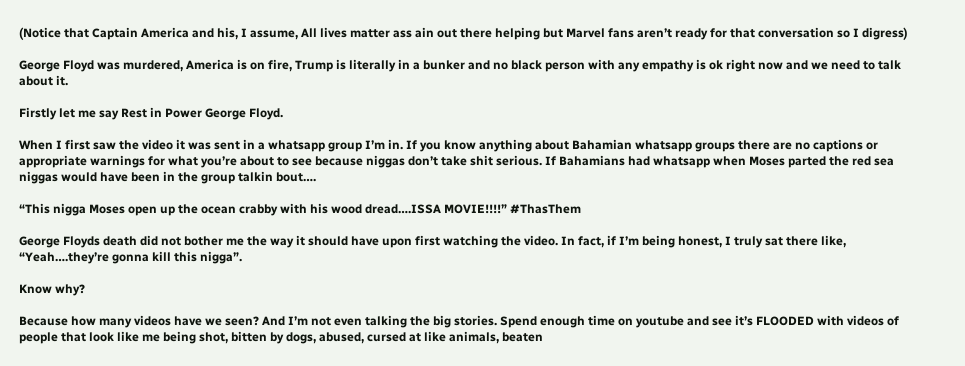(Notice that Captain America and his, I assume, All lives matter ass ain out there helping but Marvel fans aren’t ready for that conversation so I digress)

George Floyd was murdered, America is on fire, Trump is literally in a bunker and no black person with any empathy is ok right now and we need to talk about it.

Firstly let me say Rest in Power George Floyd.

When I first saw the video it was sent in a whatsapp group I’m in. If you know anything about Bahamian whatsapp groups there are no captions or appropriate warnings for what you’re about to see because niggas don’t take shit serious. If Bahamians had whatsapp when Moses parted the red sea niggas would have been in the group talkin bout….

“This nigga Moses open up the ocean crabby with his wood dread….ISSA MOVIE!!!!” #ThasThem

George Floyds death did not bother me the way it should have upon first watching the video. In fact, if I’m being honest, I truly sat there like, “Yeah….they’re gonna kill this nigga”.

Know why?

Because how many videos have we seen? And I’m not even talking the big stories. Spend enough time on youtube and see it’s FLOODED with videos of people that look like me being shot, bitten by dogs, abused, cursed at like animals, beaten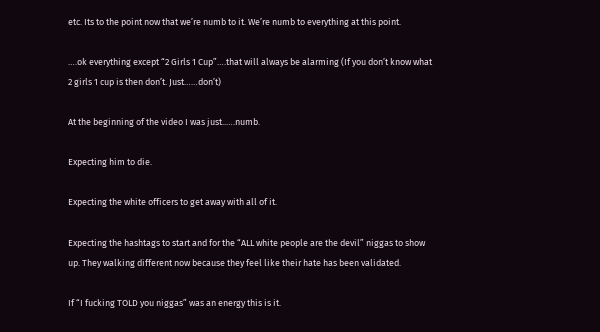etc. Its to the point now that we’re numb to it. We’re numb to everything at this point.

….ok everything except “2 Girls 1 Cup”….that will always be alarming (If you don’t know what 2 girls 1 cup is then don’t. Just……don’t)

At the beginning of the video I was just..….numb.

Expecting him to die.

Expecting the white officers to get away with all of it.

Expecting the hashtags to start and for the “ALL white people are the devil” niggas to show up. They walking different now because they feel like their hate has been validated.

If “I fucking TOLD you niggas” was an energy this is it.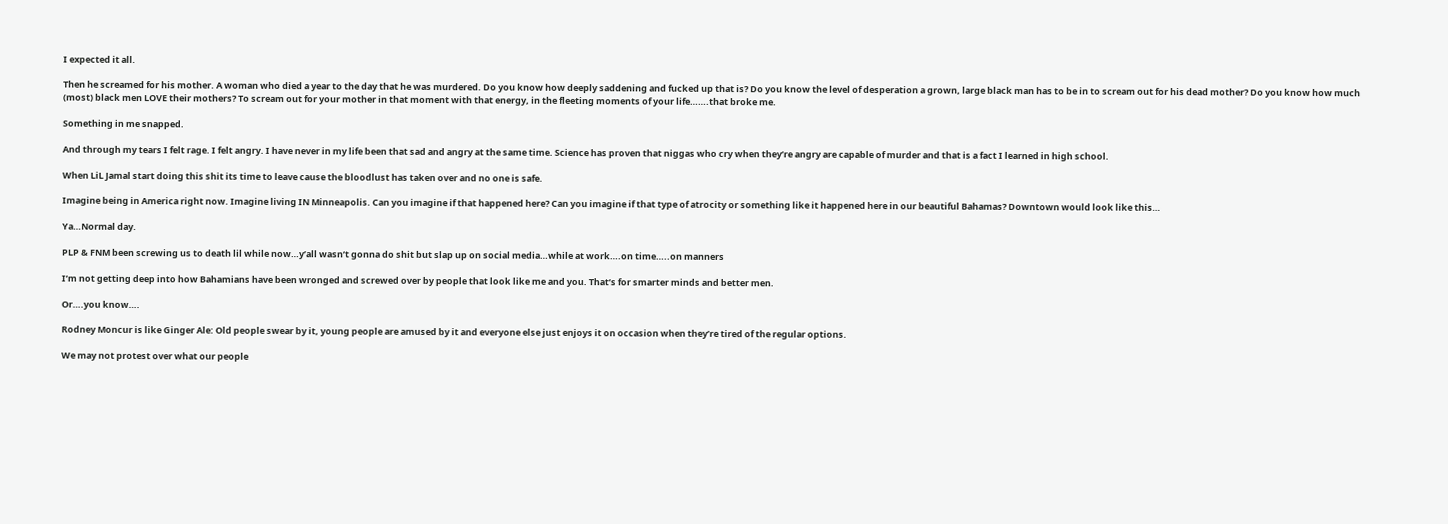I expected it all.

Then he screamed for his mother. A woman who died a year to the day that he was murdered. Do you know how deeply saddening and fucked up that is? Do you know the level of desperation a grown, large black man has to be in to scream out for his dead mother? Do you know how much (most) black men LOVE their mothers? To scream out for your mother in that moment with that energy, in the fleeting moments of your life…….that broke me.

Something in me snapped.

And through my tears I felt rage. I felt angry. I have never in my life been that sad and angry at the same time. Science has proven that niggas who cry when they’re angry are capable of murder and that is a fact I learned in high school.

When LiL Jamal start doing this shit its time to leave cause the bloodlust has taken over and no one is safe.

Imagine being in America right now. Imagine living IN Minneapolis. Can you imagine if that happened here? Can you imagine if that type of atrocity or something like it happened here in our beautiful Bahamas? Downtown would look like this…

Ya…Normal day.

PLP & FNM been screwing us to death lil while now…y’all wasn’t gonna do shit but slap up on social media…while at work….on time…..on manners

I’m not getting deep into how Bahamians have been wronged and screwed over by people that look like me and you. That’s for smarter minds and better men.

Or….you know….

Rodney Moncur is like Ginger Ale: Old people swear by it, young people are amused by it and everyone else just enjoys it on occasion when they’re tired of the regular options.

We may not protest over what our people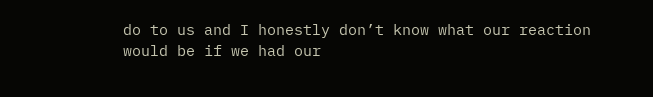do to us and I honestly don’t know what our reaction would be if we had our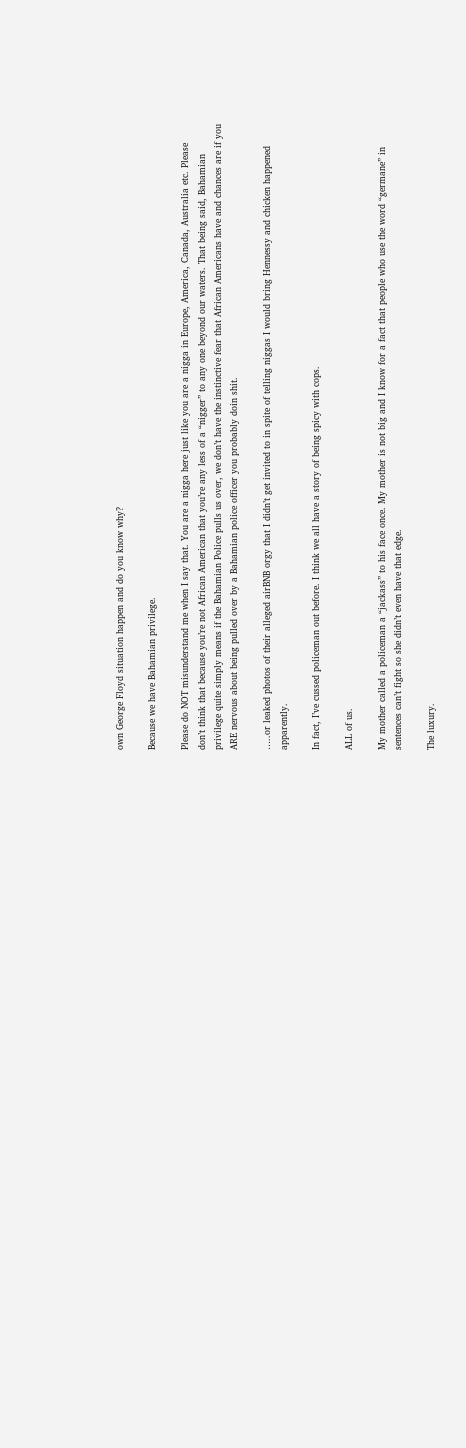own George Floyd situation happen and do you know why?

Because we have Bahamian privilege.

Please do NOT misunderstand me when I say that. You are a nigga here just like you are a nigga in Europe, America, Canada, Australia etc. Please don’t think that because you’re not African American that you’re any less of a “nigger” to any one beyond our waters. That being said, Bahamian privilege quite simply means if the Bahamian Police pulls us over, we don’t have the instinctive fear that African Americans have and chances are if you ARE nervous about being pulled over by a Bahamian police officer you probably doin shit.

…..or leaked photos of their alleged airBNB orgy that I didn’t get invited to in spite of telling niggas I would bring Hennessy and chicken happened apparently.

In fact, I’ve cussed policeman out before. I think we all have a story of being spicy with cops.

ALL of us.

My mother called a policeman a “jackass” to his face once. My mother is not big and I know for a fact that people who use the word “germane” in sentences can’t fight so she didn’t even have that edge.

The luxury.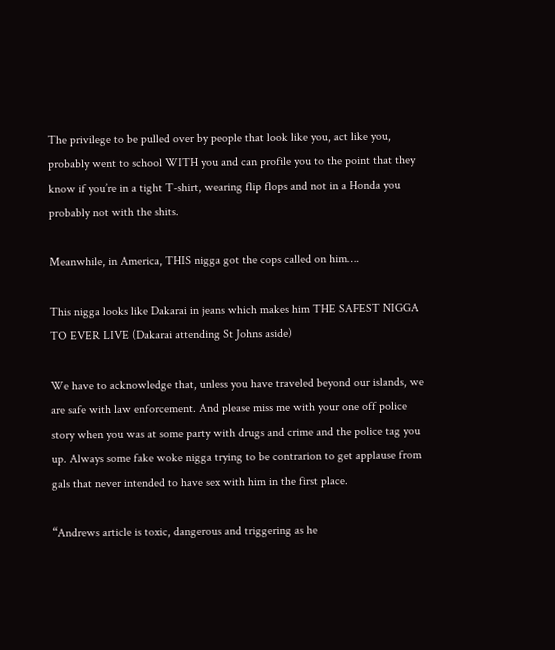The privilege to be pulled over by people that look like you, act like you, probably went to school WITH you and can profile you to the point that they know if you’re in a tight T-shirt, wearing flip flops and not in a Honda you probably not with the shits.

Meanwhile, in America, THIS nigga got the cops called on him….

This nigga looks like Dakarai in jeans which makes him THE SAFEST NIGGA TO EVER LIVE (Dakarai attending St Johns aside)

We have to acknowledge that, unless you have traveled beyond our islands, we are safe with law enforcement. And please miss me with your one off police story when you was at some party with drugs and crime and the police tag you up. Always some fake woke nigga trying to be contrarion to get applause from gals that never intended to have sex with him in the first place.

“Andrews article is toxic, dangerous and triggering as he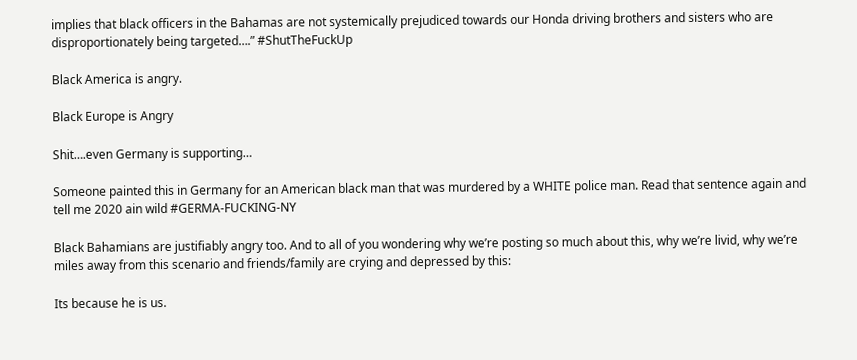implies that black officers in the Bahamas are not systemically prejudiced towards our Honda driving brothers and sisters who are disproportionately being targeted….” #ShutTheFuckUp

Black America is angry.

Black Europe is Angry

Shit….even Germany is supporting…

Someone painted this in Germany for an American black man that was murdered by a WHITE police man. Read that sentence again and tell me 2020 ain wild #GERMA-FUCKING-NY

Black Bahamians are justifiably angry too. And to all of you wondering why we’re posting so much about this, why we’re livid, why we’re miles away from this scenario and friends/family are crying and depressed by this:

Its because he is us.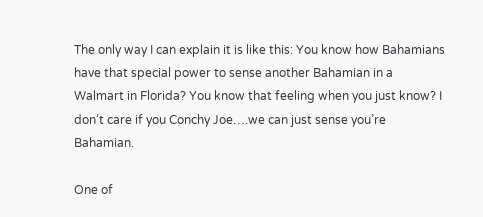The only way I can explain it is like this: You know how Bahamians have that special power to sense another Bahamian in a Walmart in Florida? You know that feeling when you just know? I don’t care if you Conchy Joe….we can just sense you’re Bahamian.

One of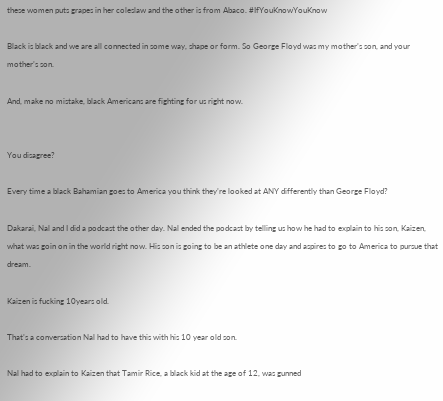these women puts grapes in her coleslaw and the other is from Abaco. #IfYouKnowYouKnow

Black is black and we are all connected in some way, shape or form. So George Floyd was my mother’s son, and your mother’s son.

And, make no mistake, black Americans are fighting for us right now.


You disagree?

Every time a black Bahamian goes to America you think they’re looked at ANY differently than George Floyd?

Dakarai, Nal and I did a podcast the other day. Nal ended the podcast by telling us how he had to explain to his son, Kaizen, what was goin on in the world right now. His son is going to be an athlete one day and aspires to go to America to pursue that dream.

Kaizen is fucking 10years old.

That’s a conversation Nal had to have this with his 10 year old son.

Nal had to explain to Kaizen that Tamir Rice, a black kid at the age of 12, was gunned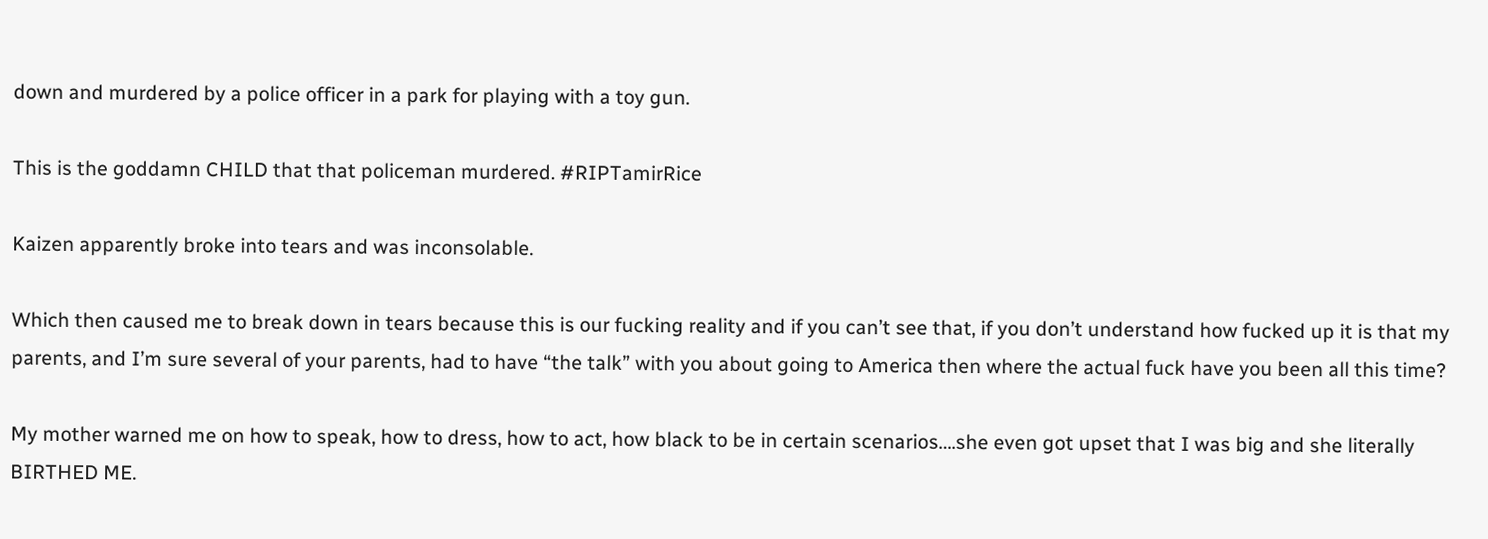down and murdered by a police officer in a park for playing with a toy gun.

This is the goddamn CHILD that that policeman murdered. #RIPTamirRice

Kaizen apparently broke into tears and was inconsolable.

Which then caused me to break down in tears because this is our fucking reality and if you can’t see that, if you don’t understand how fucked up it is that my parents, and I’m sure several of your parents, had to have “the talk” with you about going to America then where the actual fuck have you been all this time?

My mother warned me on how to speak, how to dress, how to act, how black to be in certain scenarios….she even got upset that I was big and she literally BIRTHED ME.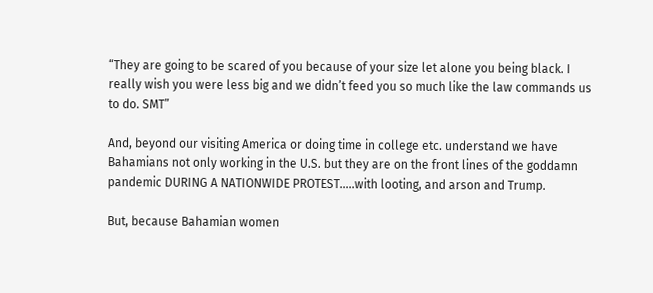“They are going to be scared of you because of your size let alone you being black. I really wish you were less big and we didn’t feed you so much like the law commands us to do. SMT”

And, beyond our visiting America or doing time in college etc. understand we have Bahamians not only working in the U.S. but they are on the front lines of the goddamn pandemic DURING A NATIONWIDE PROTEST…..with looting, and arson and Trump.

But, because Bahamian women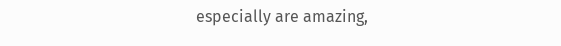especially are amazing,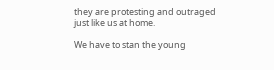they are protesting and outraged just like us at home.

We have to stan the young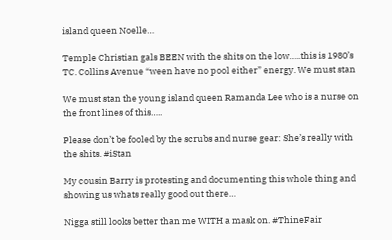island queen Noelle…

Temple Christian gals BEEN with the shits on the low…..this is 1980’s TC. Collins Avenue “ween have no pool either” energy. We must stan

We must stan the young island queen Ramanda Lee who is a nurse on the front lines of this…..

Please don’t be fooled by the scrubs and nurse gear: She’s really with the shits. #iStan

My cousin Barry is protesting and documenting this whole thing and showing us whats really good out there…

Nigga still looks better than me WITH a mask on. #ThineFair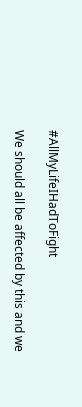#AllMyLifeIHadToFight

We should all be affected by this and we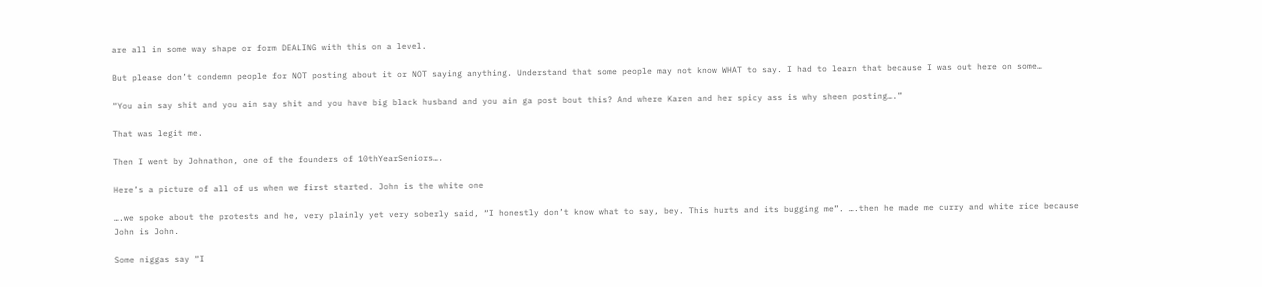are all in some way shape or form DEALING with this on a level.

But please don’t condemn people for NOT posting about it or NOT saying anything. Understand that some people may not know WHAT to say. I had to learn that because I was out here on some…

“You ain say shit and you ain say shit and you have big black husband and you ain ga post bout this? And where Karen and her spicy ass is why sheen posting….”

That was legit me.

Then I went by Johnathon, one of the founders of 10thYearSeniors….

Here’s a picture of all of us when we first started. John is the white one

….we spoke about the protests and he, very plainly yet very soberly said, “I honestly don’t know what to say, bey. This hurts and its bugging me”. ….then he made me curry and white rice because John is John.

Some niggas say “I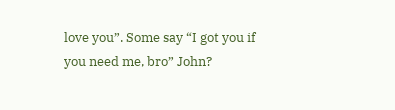love you”. Some say “I got you if you need me, bro” John?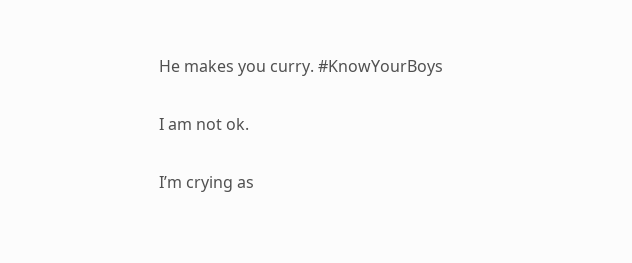He makes you curry. #KnowYourBoys

I am not ok.

I’m crying as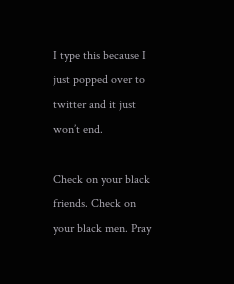I type this because I just popped over to twitter and it just won’t end.

Check on your black friends. Check on your black men. Pray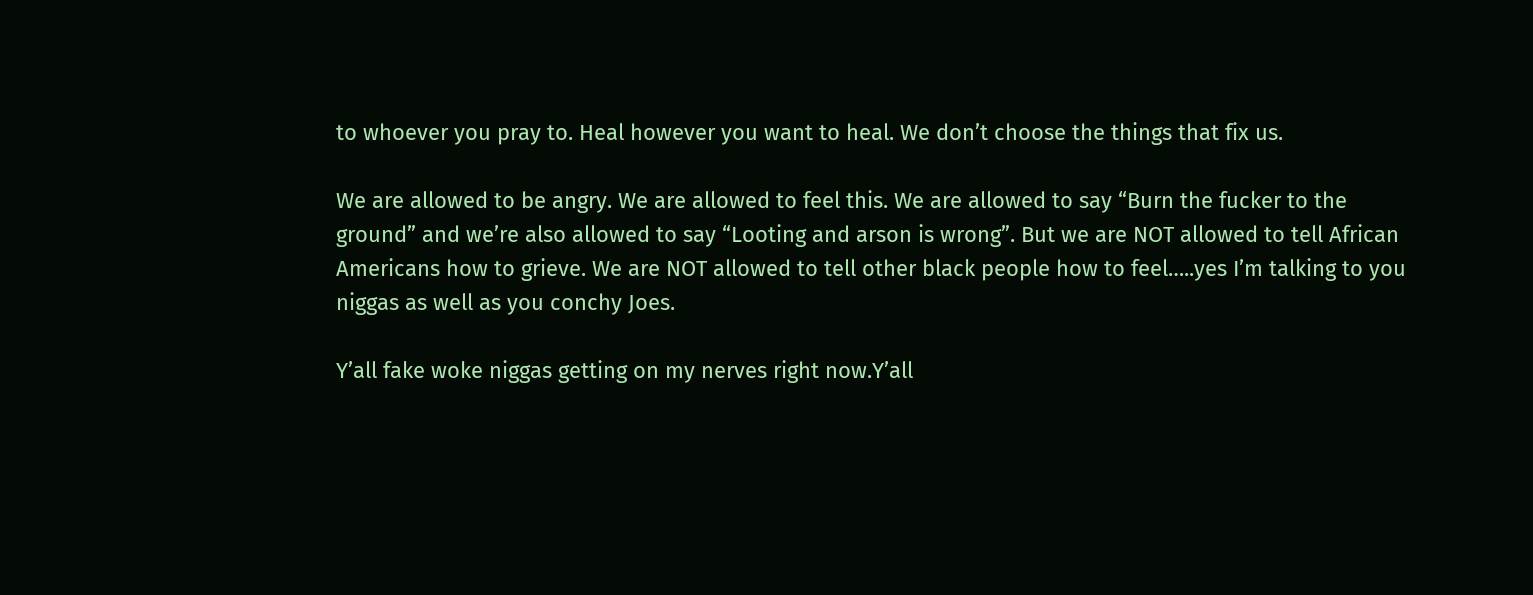to whoever you pray to. Heal however you want to heal. We don’t choose the things that fix us.

We are allowed to be angry. We are allowed to feel this. We are allowed to say “Burn the fucker to the ground” and we’re also allowed to say “Looting and arson is wrong”. But we are NOT allowed to tell African Americans how to grieve. We are NOT allowed to tell other black people how to feel…..yes I’m talking to you niggas as well as you conchy Joes.

Y’all fake woke niggas getting on my nerves right now.Y’all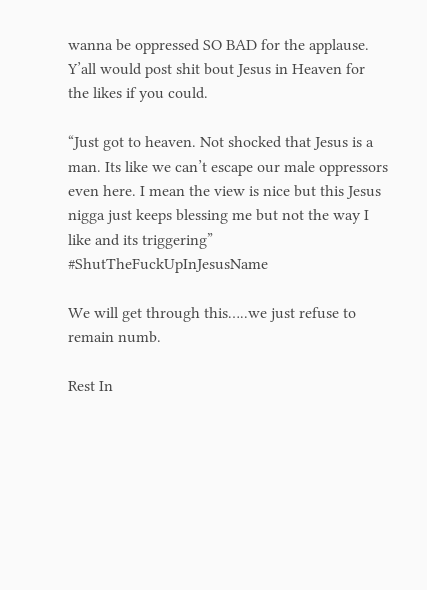wanna be oppressed SO BAD for the applause. Y’all would post shit bout Jesus in Heaven for the likes if you could.

“Just got to heaven. Not shocked that Jesus is a man. Its like we can’t escape our male oppressors even here. I mean the view is nice but this Jesus nigga just keeps blessing me but not the way I like and its triggering” #ShutTheFuckUpInJesusName

We will get through this…..we just refuse to remain numb.

Rest In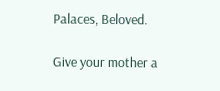Palaces, Beloved.

Give your mother a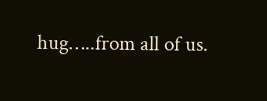hug…..from all of us.